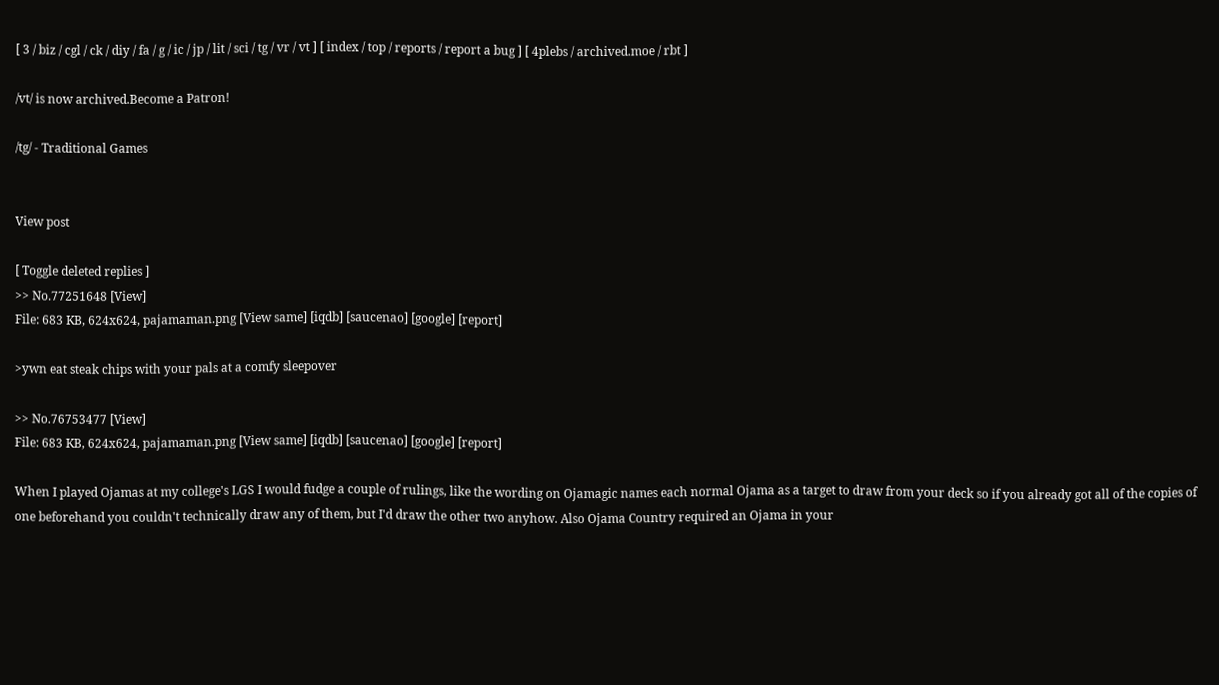[ 3 / biz / cgl / ck / diy / fa / g / ic / jp / lit / sci / tg / vr / vt ] [ index / top / reports / report a bug ] [ 4plebs / archived.moe / rbt ]

/vt/ is now archived.Become a Patron!

/tg/ - Traditional Games


View post

[ Toggle deleted replies ]
>> No.77251648 [View]
File: 683 KB, 624x624, pajamaman.png [View same] [iqdb] [saucenao] [google] [report]

>ywn eat steak chips with your pals at a comfy sleepover

>> No.76753477 [View]
File: 683 KB, 624x624, pajamaman.png [View same] [iqdb] [saucenao] [google] [report]

When I played Ojamas at my college's LGS I would fudge a couple of rulings, like the wording on Ojamagic names each normal Ojama as a target to draw from your deck so if you already got all of the copies of one beforehand you couldn't technically draw any of them, but I'd draw the other two anyhow. Also Ojama Country required an Ojama in your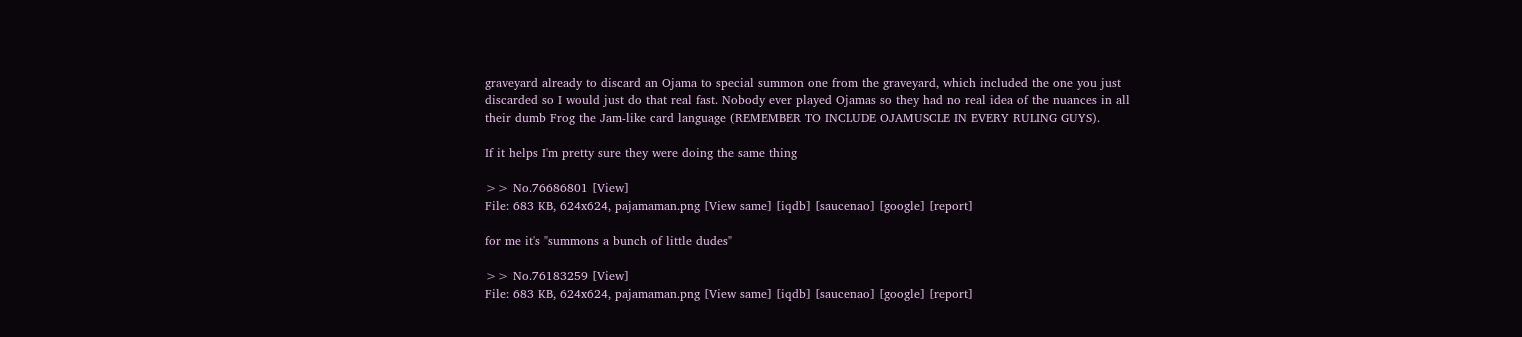graveyard already to discard an Ojama to special summon one from the graveyard, which included the one you just discarded so I would just do that real fast. Nobody ever played Ojamas so they had no real idea of the nuances in all their dumb Frog the Jam-like card language (REMEMBER TO INCLUDE OJAMUSCLE IN EVERY RULING GUYS).

If it helps I'm pretty sure they were doing the same thing

>> No.76686801 [View]
File: 683 KB, 624x624, pajamaman.png [View same] [iqdb] [saucenao] [google] [report]

for me it's "summons a bunch of little dudes"

>> No.76183259 [View]
File: 683 KB, 624x624, pajamaman.png [View same] [iqdb] [saucenao] [google] [report]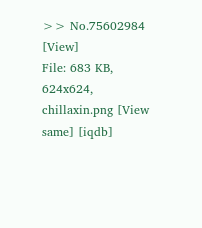>> No.75602984 [View]
File: 683 KB, 624x624, chillaxin.png [View same] [iqdb]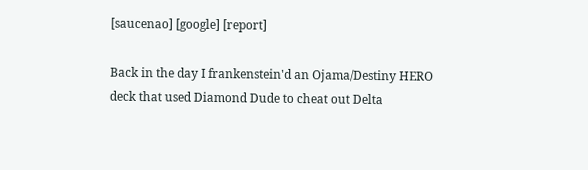[saucenao] [google] [report]

Back in the day I frankenstein'd an Ojama/Destiny HERO deck that used Diamond Dude to cheat out Delta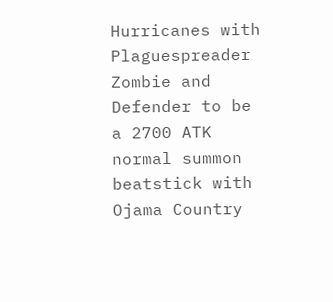Hurricanes with Plaguespreader Zombie and Defender to be a 2700 ATK normal summon beatstick with Ojama Country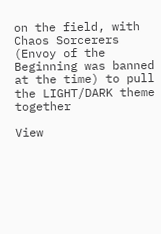on the field, with Chaos Sorcerers (Envoy of the Beginning was banned at the time) to pull the LIGHT/DARK theme together

View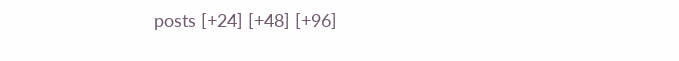posts [+24] [+48] [+96]